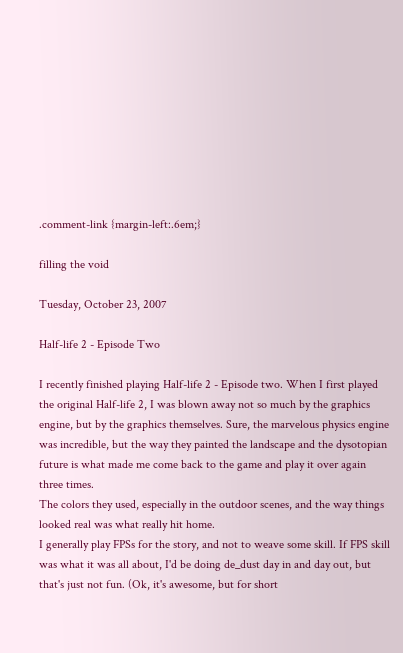.comment-link {margin-left:.6em;}

filling the void

Tuesday, October 23, 2007

Half-life 2 - Episode Two

I recently finished playing Half-life 2 - Episode two. When I first played the original Half-life 2, I was blown away not so much by the graphics engine, but by the graphics themselves. Sure, the marvelous physics engine was incredible, but the way they painted the landscape and the dysotopian future is what made me come back to the game and play it over again three times.
The colors they used, especially in the outdoor scenes, and the way things looked real was what really hit home.
I generally play FPSs for the story, and not to weave some skill. If FPS skill was what it was all about, I'd be doing de_dust day in and day out, but that's just not fun. (Ok, it's awesome, but for short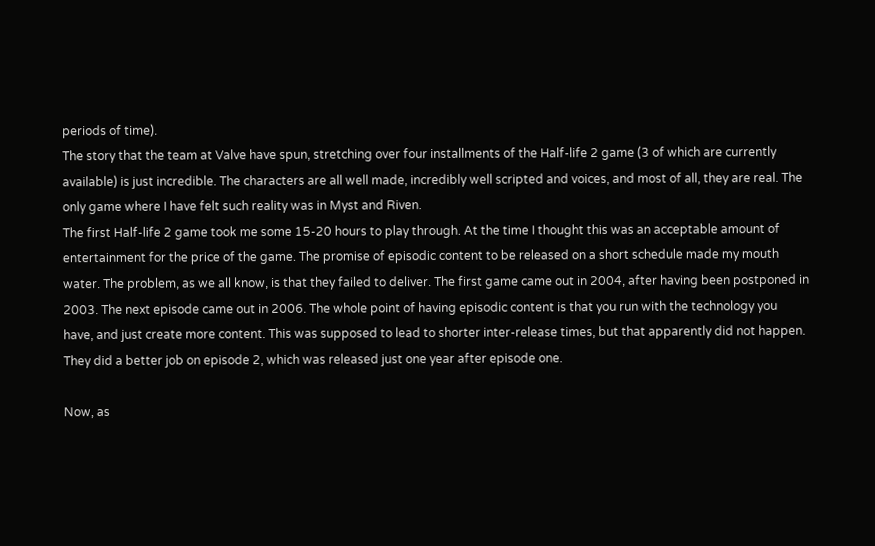periods of time).
The story that the team at Valve have spun, stretching over four installments of the Half-life 2 game (3 of which are currently available) is just incredible. The characters are all well made, incredibly well scripted and voices, and most of all, they are real. The only game where I have felt such reality was in Myst and Riven.
The first Half-life 2 game took me some 15-20 hours to play through. At the time I thought this was an acceptable amount of entertainment for the price of the game. The promise of episodic content to be released on a short schedule made my mouth water. The problem, as we all know, is that they failed to deliver. The first game came out in 2004, after having been postponed in 2003. The next episode came out in 2006. The whole point of having episodic content is that you run with the technology you have, and just create more content. This was supposed to lead to shorter inter-release times, but that apparently did not happen. They did a better job on episode 2, which was released just one year after episode one.

Now, as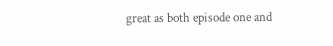great as both episode one and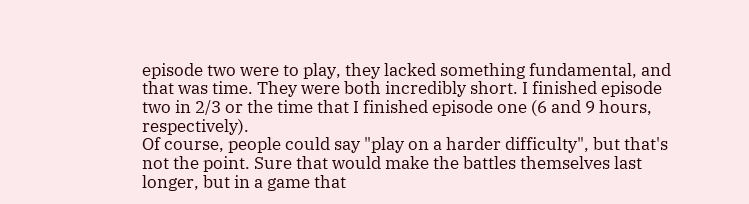episode two were to play, they lacked something fundamental, and that was time. They were both incredibly short. I finished episode two in 2/3 or the time that I finished episode one (6 and 9 hours, respectively).
Of course, people could say "play on a harder difficulty", but that's not the point. Sure that would make the battles themselves last longer, but in a game that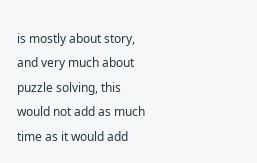is mostly about story, and very much about puzzle solving, this would not add as much time as it would add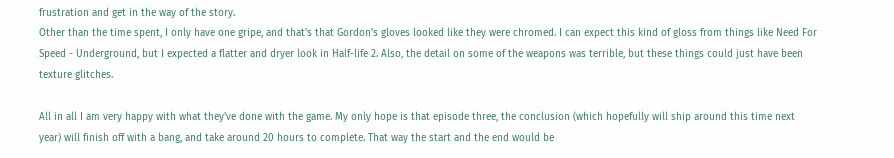frustration and get in the way of the story.
Other than the time spent, I only have one gripe, and that's that Gordon's gloves looked like they were chromed. I can expect this kind of gloss from things like Need For Speed - Underground, but I expected a flatter and dryer look in Half-life 2. Also, the detail on some of the weapons was terrible, but these things could just have been texture glitches.

All in all I am very happy with what they've done with the game. My only hope is that episode three, the conclusion (which hopefully will ship around this time next year) will finish off with a bang, and take around 20 hours to complete. That way the start and the end would be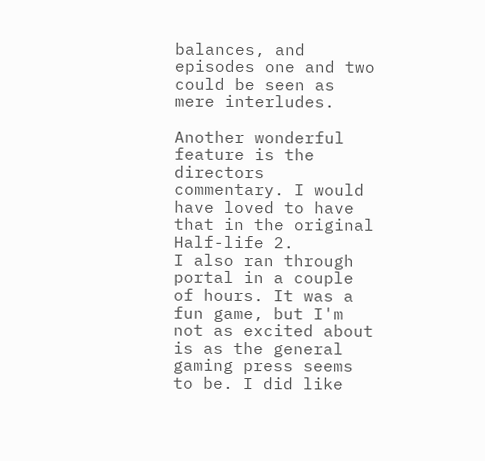balances, and episodes one and two could be seen as mere interludes.

Another wonderful feature is the directors commentary. I would have loved to have that in the original Half-life 2.
I also ran through portal in a couple of hours. It was a fun game, but I'm not as excited about is as the general gaming press seems to be. I did like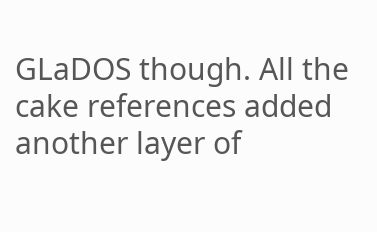GLaDOS though. All the cake references added another layer of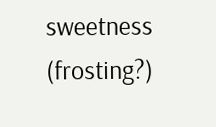sweetness (frosting?)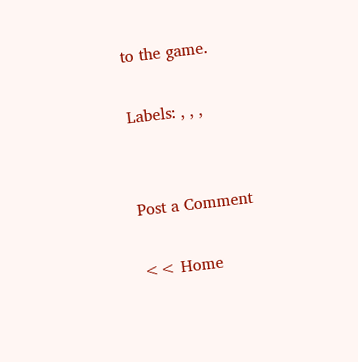to the game.

Labels: , , ,


Post a Comment

<< Home